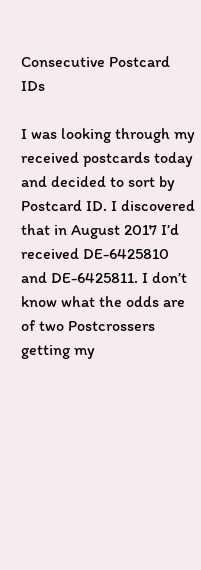Consecutive Postcard IDs

I was looking through my received postcards today and decided to sort by Postcard ID. I discovered that in August 2017 I’d received DE-6425810 and DE-6425811. I don’t know what the odds are of two Postcrossers getting my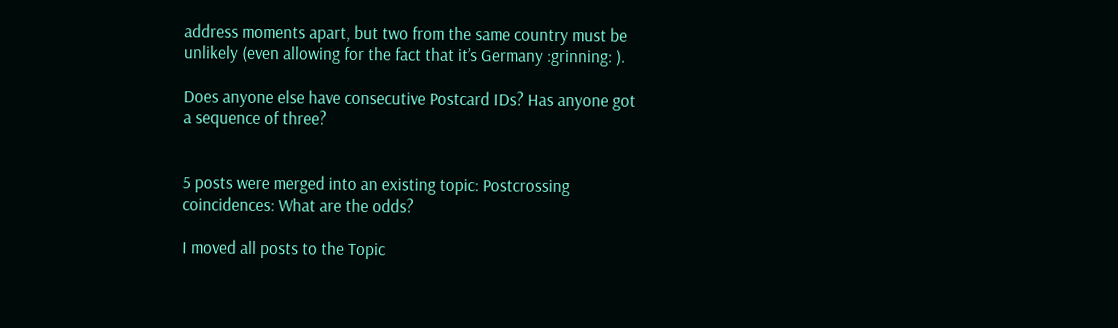address moments apart, but two from the same country must be unlikely (even allowing for the fact that it’s Germany :grinning: ).

Does anyone else have consecutive Postcard IDs? Has anyone got a sequence of three?


5 posts were merged into an existing topic: Postcrossing coincidences: What are the odds?

I moved all posts to the Topic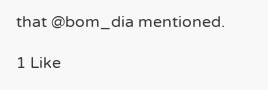that @bom_dia mentioned.

1 Like